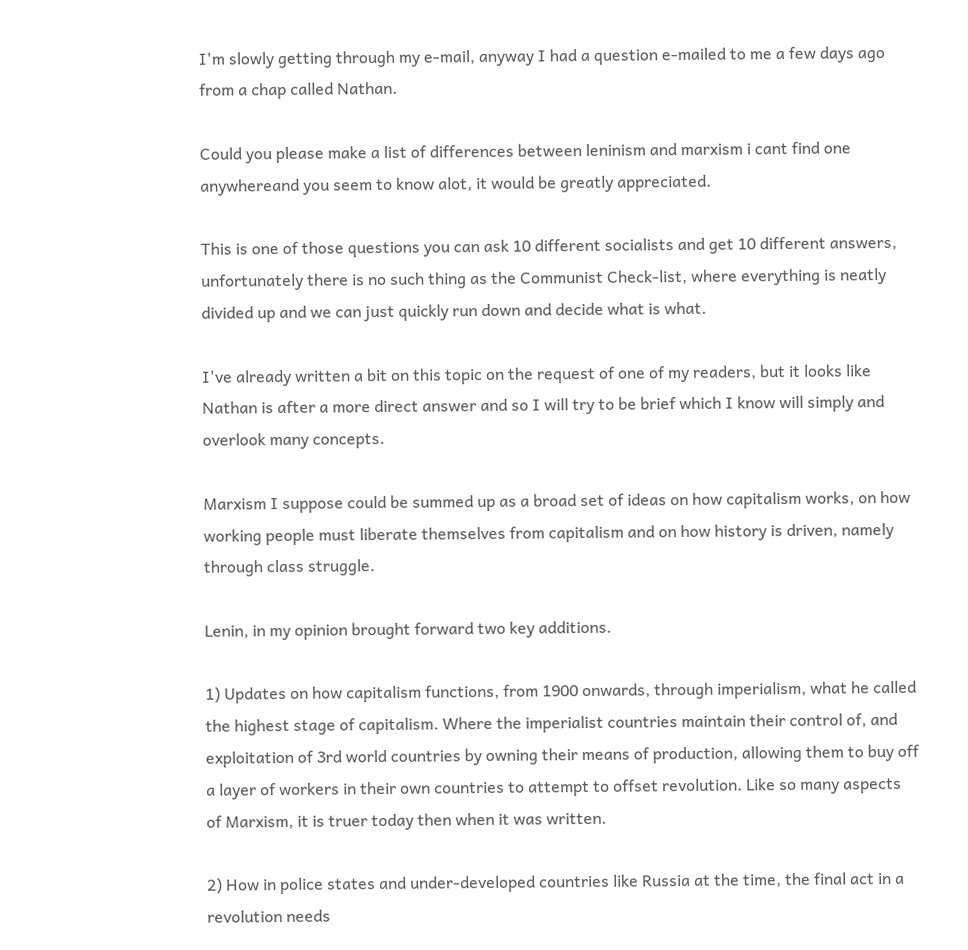I'm slowly getting through my e-mail, anyway I had a question e-mailed to me a few days ago from a chap called Nathan.

Could you please make a list of differences between leninism and marxism i cant find one anywhereand you seem to know alot, it would be greatly appreciated.

This is one of those questions you can ask 10 different socialists and get 10 different answers, unfortunately there is no such thing as the Communist Check-list, where everything is neatly divided up and we can just quickly run down and decide what is what.

I've already written a bit on this topic on the request of one of my readers, but it looks like Nathan is after a more direct answer and so I will try to be brief which I know will simply and overlook many concepts.

Marxism I suppose could be summed up as a broad set of ideas on how capitalism works, on how working people must liberate themselves from capitalism and on how history is driven, namely through class struggle.

Lenin, in my opinion brought forward two key additions.

1) Updates on how capitalism functions, from 1900 onwards, through imperialism, what he called the highest stage of capitalism. Where the imperialist countries maintain their control of, and exploitation of 3rd world countries by owning their means of production, allowing them to buy off a layer of workers in their own countries to attempt to offset revolution. Like so many aspects of Marxism, it is truer today then when it was written.

2) How in police states and under-developed countries like Russia at the time, the final act in a revolution needs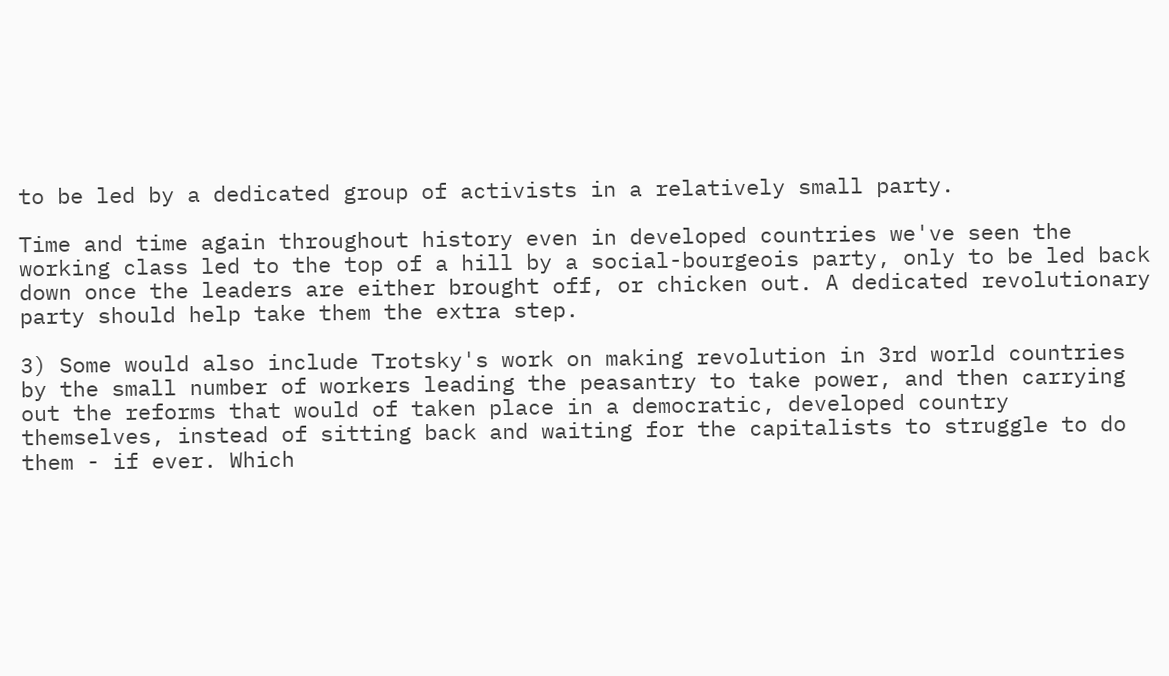to be led by a dedicated group of activists in a relatively small party.

Time and time again throughout history even in developed countries we've seen the working class led to the top of a hill by a social-bourgeois party, only to be led back down once the leaders are either brought off, or chicken out. A dedicated revolutionary party should help take them the extra step.

3) Some would also include Trotsky's work on making revolution in 3rd world countries by the small number of workers leading the peasantry to take power, and then carrying out the reforms that would of taken place in a democratic, developed country themselves, instead of sitting back and waiting for the capitalists to struggle to do them - if ever. Which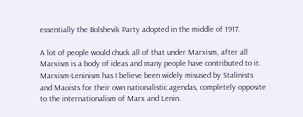essentially the Bolshevik Party adopted in the middle of 1917.

A lot of people would chuck all of that under Marxism, after all Marxism is a body of ideas and many people have contributed to it. Marxism-Leninism has I believe been widely misused by Stalinists and Maoists for their own nationalistic agendas, completely opposite to the internationalism of Marx and Lenin.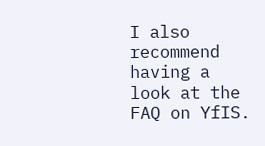I also recommend having a look at the FAQ on YfIS.